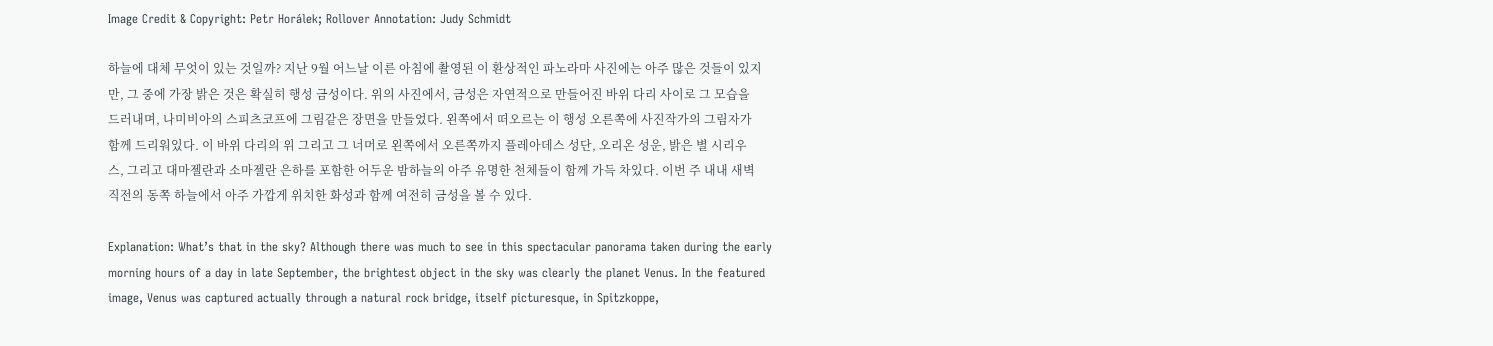Image Credit & Copyright: Petr Horálek; Rollover Annotation: Judy Schmidt

하늘에 대체 무엇이 있는 것일까? 지난 9월 어느날 이른 아침에 촬영된 이 환상적인 파노라마 사진에는 아주 많은 것들이 있지만, 그 중에 가장 밝은 것은 확실히 행성 금성이다. 위의 사진에서, 금성은 자연적으로 만들어진 바위 다리 사이로 그 모습을 드러내며, 나미비아의 스피츠코프에 그림같은 장면을 만들었다. 왼쪽에서 떠오르는 이 행성 오른쪽에 사진작가의 그림자가 함께 드리워있다. 이 바위 다리의 위 그리고 그 너머로 왼쪽에서 오른쪽까지 플레아데스 성단, 오리온 성운, 밝은 별 시리우스, 그리고 대마젤란과 소마젤란 은하를 포함한 어두운 밤하늘의 아주 유명한 천체들이 함께 가득 차있다. 이번 주 내내 새벽 직전의 동쪽 하늘에서 아주 가깝게 위치한 화성과 함께 여전히 금성을 볼 수 있다.

Explanation: What’s that in the sky? Although there was much to see in this spectacular panorama taken during the early morning hours of a day in late September, the brightest object in the sky was clearly the planet Venus. In the featured image, Venus was captured actually through a natural rock bridge, itself picturesque, in Spitzkoppe,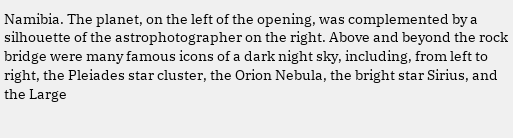Namibia. The planet, on the left of the opening, was complemented by a silhouette of the astrophotographer on the right. Above and beyond the rock bridge were many famous icons of a dark night sky, including, from left to right, the Pleiades star cluster, the Orion Nebula, the bright star Sirius, and the Large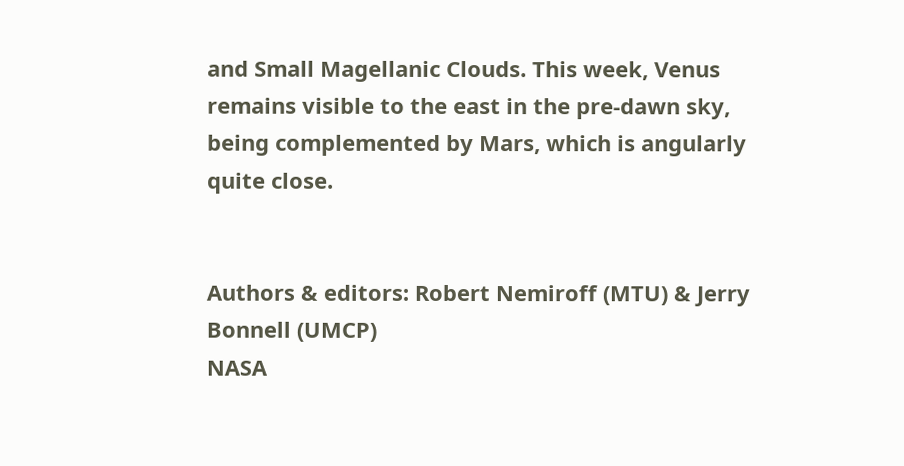and Small Magellanic Clouds. This week, Venus remains visible to the east in the pre-dawn sky, being complemented by Mars, which is angularly quite close.


Authors & editors: Robert Nemiroff (MTU) & Jerry Bonnell (UMCP)
NASA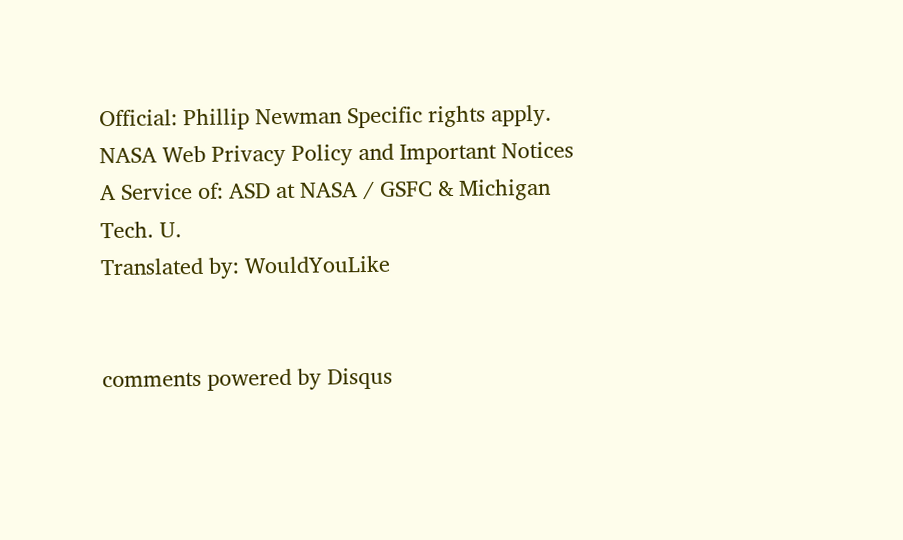Official: Phillip Newman Specific rights apply.
NASA Web Privacy Policy and Important Notices
A Service of: ASD at NASA / GSFC & Michigan Tech. U.
Translated by: WouldYouLike


comments powered by Disqus